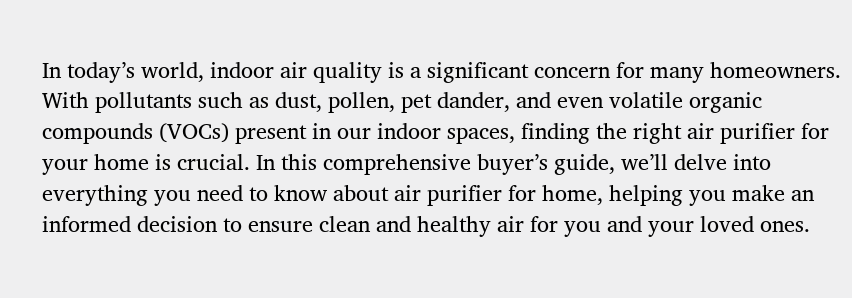In today’s world, indoor air quality is a significant concern for many homeowners. With pollutants such as dust, pollen, pet dander, and even volatile organic compounds (VOCs) present in our indoor spaces, finding the right air purifier for your home is crucial. In this comprehensive buyer’s guide, we’ll delve into everything you need to know about air purifier for home, helping you make an informed decision to ensure clean and healthy air for you and your loved ones.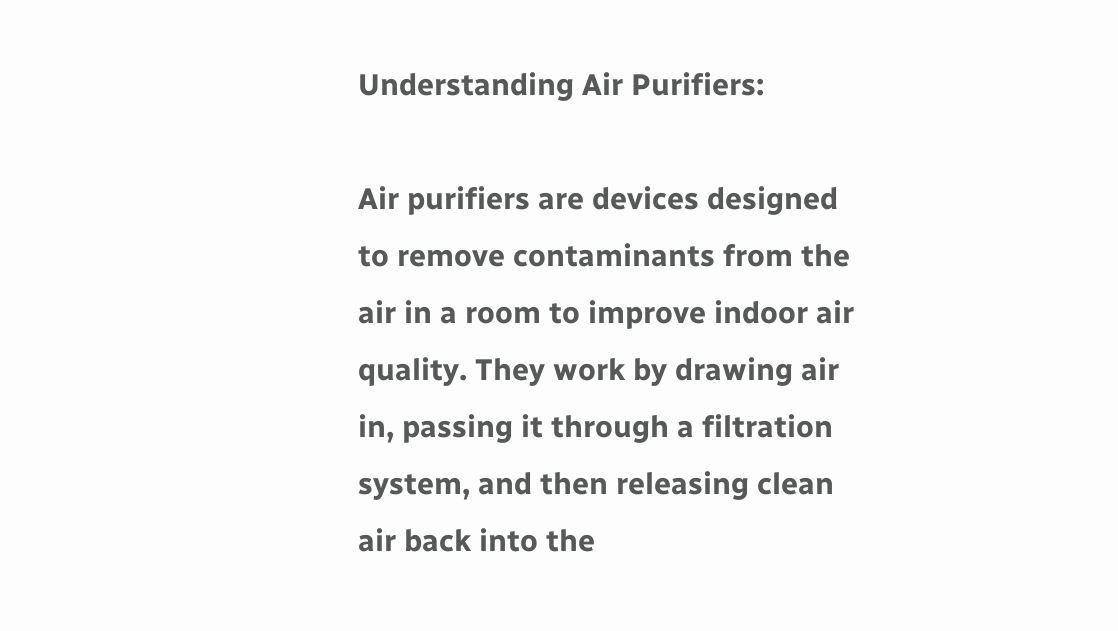Understanding Air Purifiers:

Air purifiers are devices designed to remove contaminants from the air in a room to improve indoor air quality. They work by drawing air in, passing it through a filtration system, and then releasing clean air back into the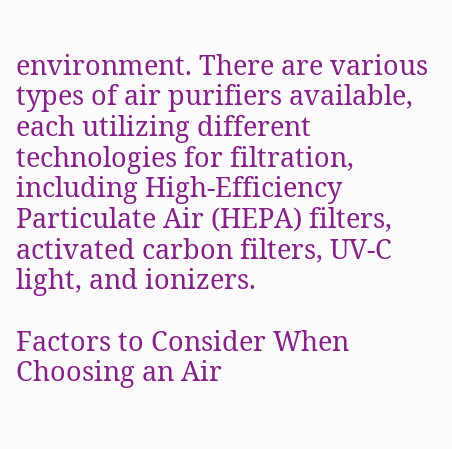environment. There are various types of air purifiers available, each utilizing different technologies for filtration, including High-Efficiency Particulate Air (HEPA) filters, activated carbon filters, UV-C light, and ionizers.

Factors to Consider When Choosing an Air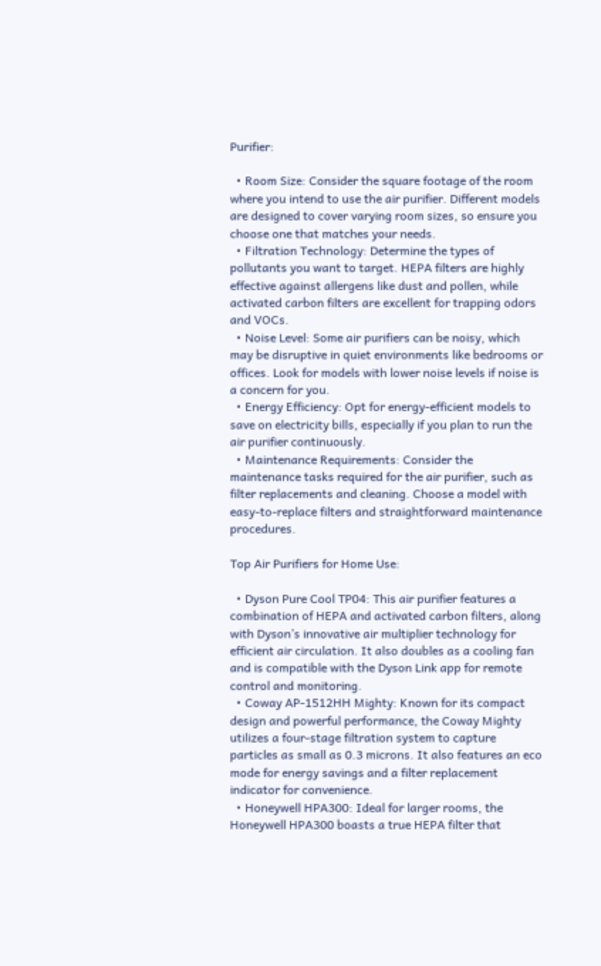Purifier:

  • Room Size: Consider the square footage of the room where you intend to use the air purifier. Different models are designed to cover varying room sizes, so ensure you choose one that matches your needs.
  • Filtration Technology: Determine the types of pollutants you want to target. HEPA filters are highly effective against allergens like dust and pollen, while activated carbon filters are excellent for trapping odors and VOCs.
  • Noise Level: Some air purifiers can be noisy, which may be disruptive in quiet environments like bedrooms or offices. Look for models with lower noise levels if noise is a concern for you.
  • Energy Efficiency: Opt for energy-efficient models to save on electricity bills, especially if you plan to run the air purifier continuously.
  • Maintenance Requirements: Consider the maintenance tasks required for the air purifier, such as filter replacements and cleaning. Choose a model with easy-to-replace filters and straightforward maintenance procedures.

Top Air Purifiers for Home Use:

  • Dyson Pure Cool TP04: This air purifier features a combination of HEPA and activated carbon filters, along with Dyson’s innovative air multiplier technology for efficient air circulation. It also doubles as a cooling fan and is compatible with the Dyson Link app for remote control and monitoring.
  • Coway AP-1512HH Mighty: Known for its compact design and powerful performance, the Coway Mighty utilizes a four-stage filtration system to capture particles as small as 0.3 microns. It also features an eco mode for energy savings and a filter replacement indicator for convenience.
  • Honeywell HPA300: Ideal for larger rooms, the Honeywell HPA300 boasts a true HEPA filter that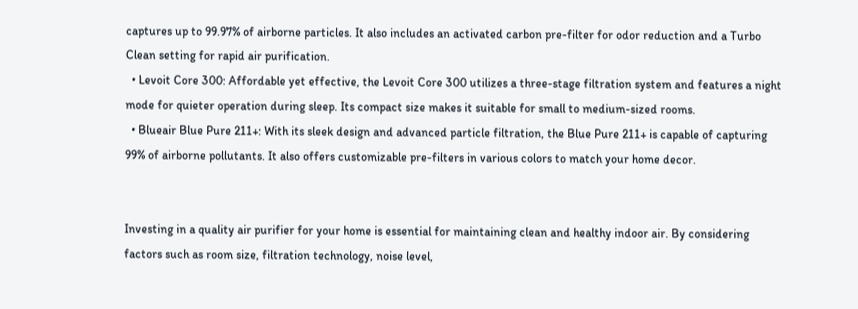captures up to 99.97% of airborne particles. It also includes an activated carbon pre-filter for odor reduction and a Turbo Clean setting for rapid air purification.
  • Levoit Core 300: Affordable yet effective, the Levoit Core 300 utilizes a three-stage filtration system and features a night mode for quieter operation during sleep. Its compact size makes it suitable for small to medium-sized rooms.
  • Blueair Blue Pure 211+: With its sleek design and advanced particle filtration, the Blue Pure 211+ is capable of capturing 99% of airborne pollutants. It also offers customizable pre-filters in various colors to match your home decor.


Investing in a quality air purifier for your home is essential for maintaining clean and healthy indoor air. By considering factors such as room size, filtration technology, noise level,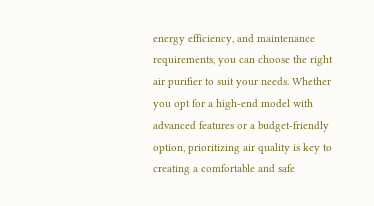energy efficiency, and maintenance requirements, you can choose the right air purifier to suit your needs. Whether you opt for a high-end model with advanced features or a budget-friendly option, prioritizing air quality is key to creating a comfortable and safe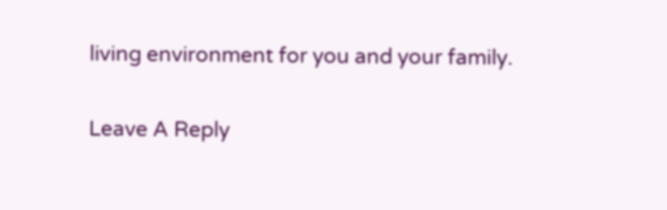living environment for you and your family.

Leave A Reply